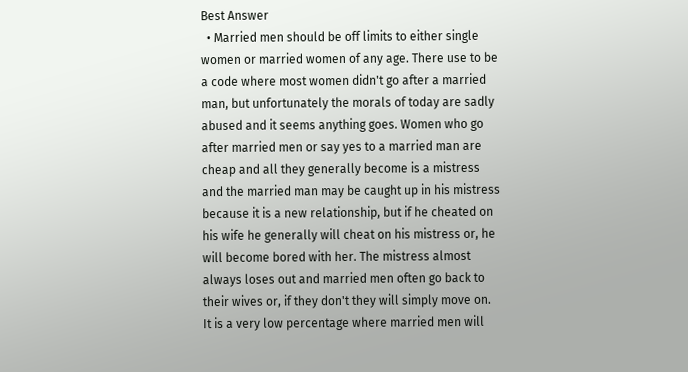Best Answer
  • Married men should be off limits to either single women or married women of any age. There use to be a code where most women didn't go after a married man, but unfortunately the morals of today are sadly abused and it seems anything goes. Women who go after married men or say yes to a married man are cheap and all they generally become is a mistress and the married man may be caught up in his mistress because it is a new relationship, but if he cheated on his wife he generally will cheat on his mistress or, he will become bored with her. The mistress almost always loses out and married men often go back to their wives or, if they don't they will simply move on. It is a very low percentage where married men will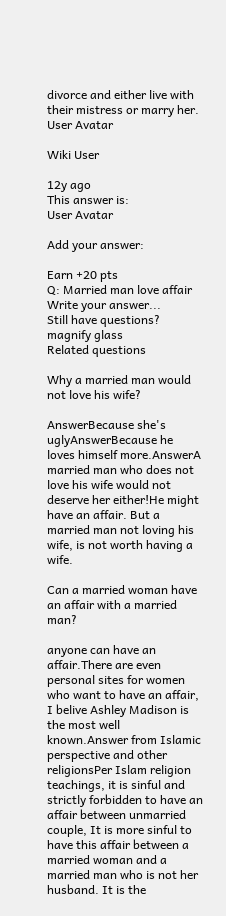divorce and either live with their mistress or marry her.
User Avatar

Wiki User

12y ago
This answer is:
User Avatar

Add your answer:

Earn +20 pts
Q: Married man love affair
Write your answer...
Still have questions?
magnify glass
Related questions

Why a married man would not love his wife?

AnswerBecause she's uglyAnswerBecause he loves himself more.AnswerA married man who does not love his wife would not deserve her either!He might have an affair. But a married man not loving his wife, is not worth having a wife.

Can a married woman have an affair with a married man?

anyone can have an affair.There are even personal sites for women who want to have an affair, I belive Ashley Madison is the most well known.Answer from Islamic perspective and other religionsPer Islam religion teachings, it is sinful and strictly forbidden to have an affair between unmarried couple, It is more sinful to have this affair between a married woman and a married man who is not her husband. It is the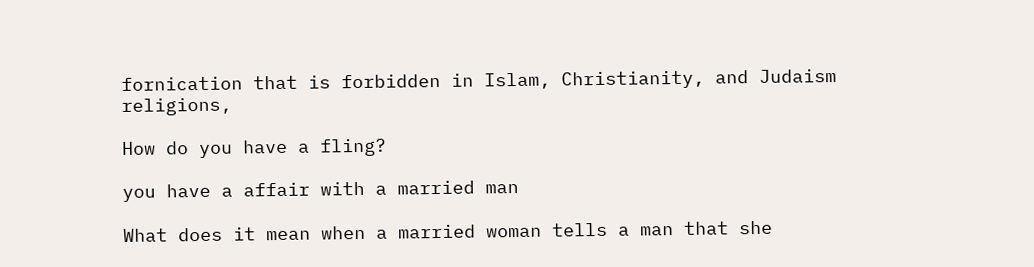fornication that is forbidden in Islam, Christianity, and Judaism religions,

How do you have a fling?

you have a affair with a married man

What does it mean when a married woman tells a man that she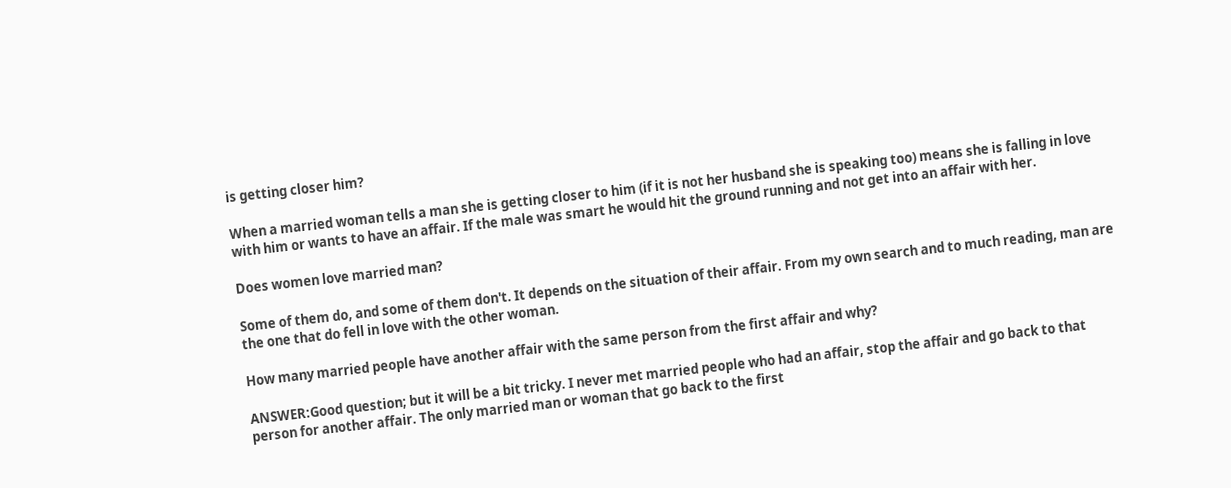is getting closer him?

When a married woman tells a man she is getting closer to him (if it is not her husband she is speaking too) means she is falling in love with him or wants to have an affair. If the male was smart he would hit the ground running and not get into an affair with her.

Does women love married man?

Some of them do, and some of them don't. It depends on the situation of their affair. From my own search and to much reading, man are the one that do fell in love with the other woman.

How many married people have another affair with the same person from the first affair and why?

ANSWER:Good question; but it will be a bit tricky. I never met married people who had an affair, stop the affair and go back to that person for another affair. The only married man or woman that go back to the first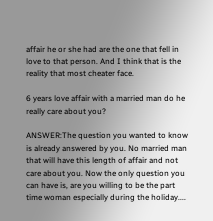affair he or she had are the one that fell in love to that person. And I think that is the reality that most cheater face.

6 years love affair with a married man do he really care about you?

ANSWER:The question you wanted to know is already answered by you. No married man that will have this length of affair and not care about you. Now the only question you can have is, are you willing to be the part time woman especially during the holiday....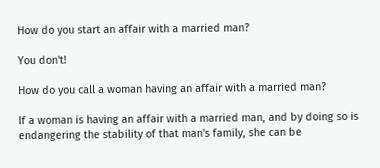How do you start an affair with a married man?

You don't!

How do you call a woman having an affair with a married man?

If a woman is having an affair with a married man, and by doing so is endangering the stability of that man's family, she can be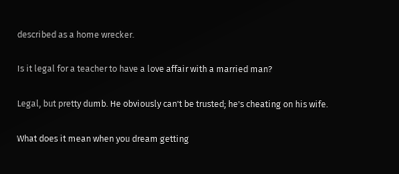described as a home wrecker.

Is it legal for a teacher to have a love affair with a married man?

Legal, but pretty dumb. He obviously can't be trusted; he's cheating on his wife.

What does it mean when you dream getting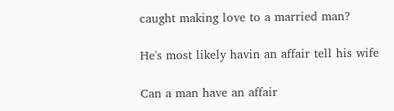caught making love to a married man?

He's most likely havin an affair tell his wife

Can a man have an affair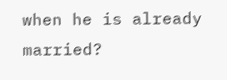when he is already married?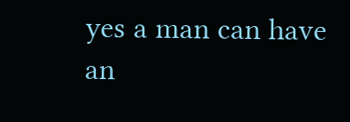yes a man can have an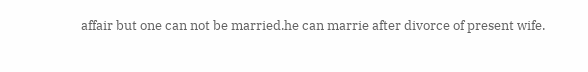affair but one can not be married.he can marrie after divorce of present wife.